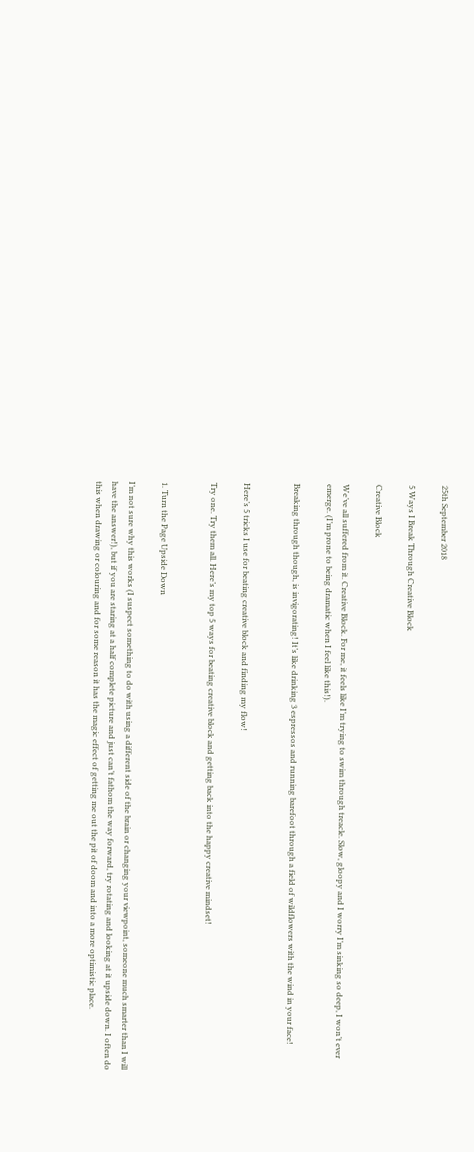25th September 2018

5 Ways I Break Through Creative Block

Creative Block

We’ve all suffered from it. Creative Block. For me, it feels like I’m trying to swim through treacle. Slow, gloopy and I worry I’m sinking so deep, I won’t ever emerge. (I’m prone to being dramatic when I feel like this!).

Breaking through though, is invigorating! It’s like drinking 3 espressos and running barefoot through a field of wildflowers with the wind in your face!


Here’s 5 tricks I use for beating creative block and finding my flow!

Try one. Try them all. Here’s my top 5 ways for beating creative block and getting back into the happy creative mindset!


1. Turn the Page Upside Down

I’m not sure why this works (I suspect something to do with using a different side of the brain or changing your viewpoint, someone much smarter than I will have the answer!), but if you are staring at a half complete picture and just can’t fathom the way forward, try rotating and looking at it upside down. I often do this when drawing or colouring and for some reason it has the magic effect of getting me out the pit of doom and into a more optimistic place.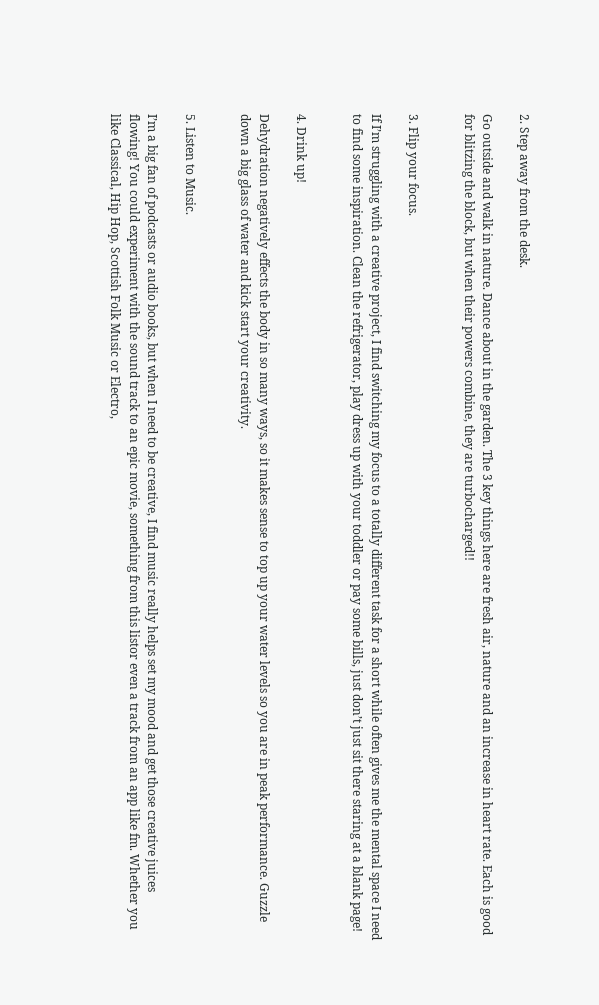2. Step away from the desk.

Go outside and walk in nature. Dance about in the garden. The 3 key things here are fresh air, nature and an increase in heart rate. Each is good for blitzing the block, but when their powers combine, they are turbocharged!!


3. Flip your focus.

If I’m struggling with a creative project, I find switching my focus to a totally different task for a short while often gives me the mental space I need to find some inspiration. Clean the refrigerator, play dress up with your toddler or pay some bills, just don’t just sit there staring at a blank page!


4. Drink up!

Dehydration negatively effects the body in so many ways, so it makes sense to top up your water levels so you are in peak performance. Guzzle down a big glass of water and kick start your creativity.


5. Listen to Music.

I’m a big fan of podcasts or audio books, but when I need to be creative, I find music really helps set my mood and get those creative juices flowing! You could experiment with the sound track to an epic movie, something from this listor even a track from an app like fm. Whether you like Classical, Hip Hop, Scottish Folk Music or Electro,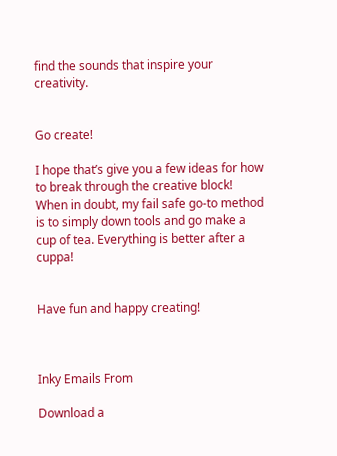find the sounds that inspire your creativity.


Go create!

I hope that’s give you a few ideas for how to break through the creative block! When in doubt, my fail safe go-to method is to simply down tools and go make a cup of tea. Everything is better after a cuppa!


Have fun and happy creating!



Inky Emails From

Download a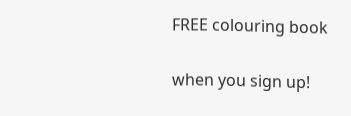FREE colouring book

when you sign up!